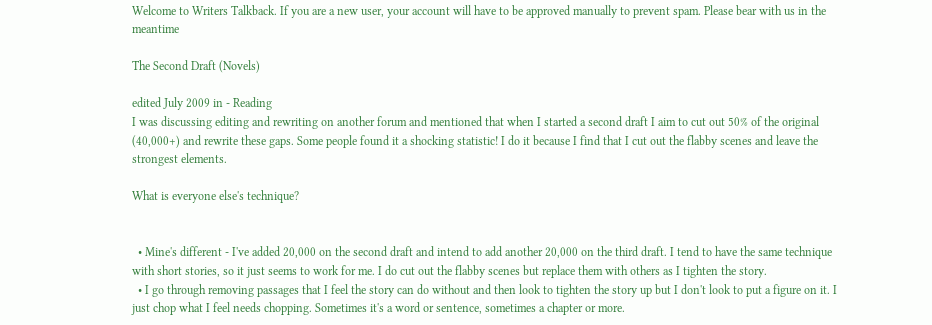Welcome to Writers Talkback. If you are a new user, your account will have to be approved manually to prevent spam. Please bear with us in the meantime

The Second Draft (Novels)

edited July 2009 in - Reading
I was discussing editing and rewriting on another forum and mentioned that when I started a second draft I aim to cut out 50% of the original (40,000+) and rewrite these gaps. Some people found it a shocking statistic! I do it because I find that I cut out the flabby scenes and leave the strongest elements.

What is everyone else's technique?


  • Mine's different - I've added 20,000 on the second draft and intend to add another 20,000 on the third draft. I tend to have the same technique with short stories, so it just seems to work for me. I do cut out the flabby scenes but replace them with others as I tighten the story.
  • I go through removing passages that I feel the story can do without and then look to tighten the story up but I don't look to put a figure on it. I just chop what I feel needs chopping. Sometimes it's a word or sentence, sometimes a chapter or more.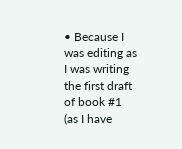• Because I was editing as I was writing the first draft of book #1 (as I have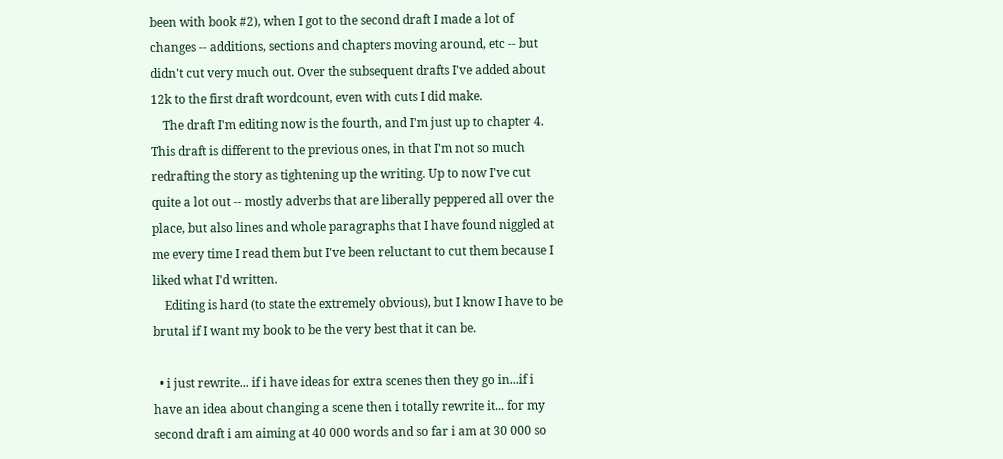been with book #2), when I got to the second draft I made a lot of changes -- additions, sections and chapters moving around, etc -- but didn't cut very much out. Over the subsequent drafts I've added about 12k to the first draft wordcount, even with cuts I did make.
    The draft I'm editing now is the fourth, and I'm just up to chapter 4. This draft is different to the previous ones, in that I'm not so much redrafting the story as tightening up the writing. Up to now I've cut quite a lot out -- mostly adverbs that are liberally peppered all over the place, but also lines and whole paragraphs that I have found niggled at me every time I read them but I've been reluctant to cut them because I liked what I'd written.
    Editing is hard (to state the extremely obvious), but I know I have to be brutal if I want my book to be the very best that it can be.

  • i just rewrite... if i have ideas for extra scenes then they go in...if i have an idea about changing a scene then i totally rewrite it... for my second draft i am aiming at 40 000 words and so far i am at 30 000 so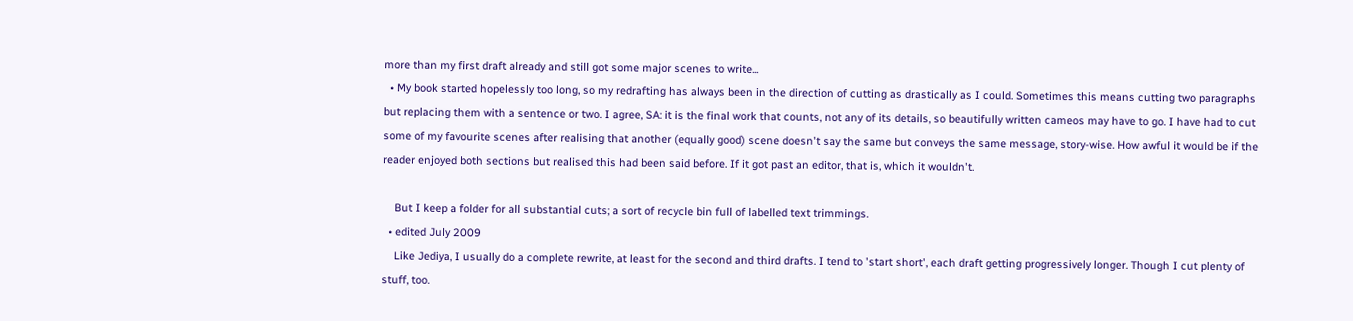more than my first draft already and still got some major scenes to write...
  • My book started hopelessly too long, so my redrafting has always been in the direction of cutting as drastically as I could. Sometimes this means cutting two paragraphs but replacing them with a sentence or two. I agree, SA: it is the final work that counts, not any of its details, so beautifully written cameos may have to go. I have had to cut some of my favourite scenes after realising that another (equally good) scene doesn't say the same but conveys the same message, story-wise. How awful it would be if the reader enjoyed both sections but realised this had been said before. If it got past an editor, that is, which it wouldn't.

    But I keep a folder for all substantial cuts; a sort of recycle bin full of labelled text trimmings.
  • edited July 2009
    Like Jediya, I usually do a complete rewrite, at least for the second and third drafts. I tend to 'start short', each draft getting progressively longer. Though I cut plenty of stuff, too.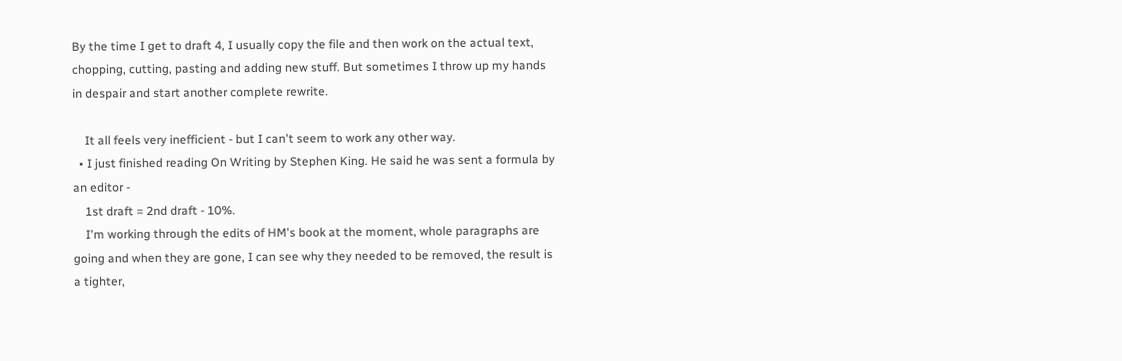By the time I get to draft 4, I usually copy the file and then work on the actual text, chopping, cutting, pasting and adding new stuff. But sometimes I throw up my hands in despair and start another complete rewrite.

    It all feels very inefficient - but I can't seem to work any other way.
  • I just finished reading On Writing by Stephen King. He said he was sent a formula by an editor -
    1st draft = 2nd draft - 10%.
    I'm working through the edits of HM's book at the moment, whole paragraphs are going and when they are gone, I can see why they needed to be removed, the result is a tighter,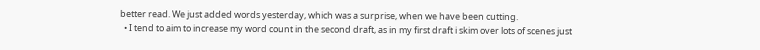better read. We just added words yesterday, which was a surprise, when we have been cutting.
  • I tend to aim to increase my word count in the second draft, as in my first draft i skim over lots of scenes just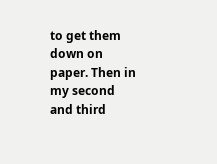to get them down on paper. Then in my second and third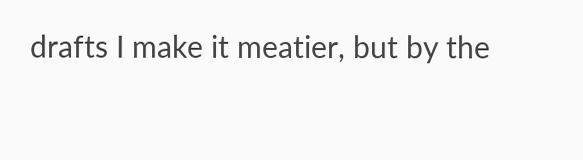drafts I make it meatier, but by the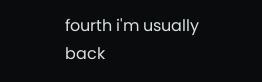fourth i'm usually back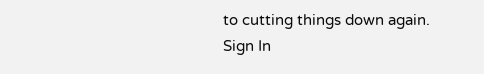to cutting things down again.
Sign In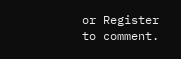or Register to comment.